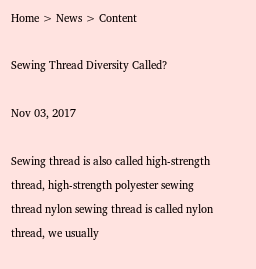Home > News > Content

Sewing Thread Diversity Called?

Nov 03, 2017

Sewing thread is also called high-strength thread, high-strength polyester sewing thread nylon sewing thread is called nylon thread, we usually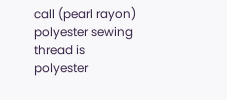call (pearl rayon) polyester sewing thread is polyester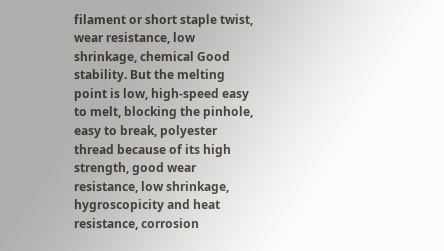filament or short staple twist, wear resistance, low shrinkage, chemical Good stability. But the melting point is low, high-speed easy to melt, blocking the pinhole, easy to break, polyester thread because of its high strength, good wear resistance, low shrinkage, hygroscopicity and heat resistance, corrosion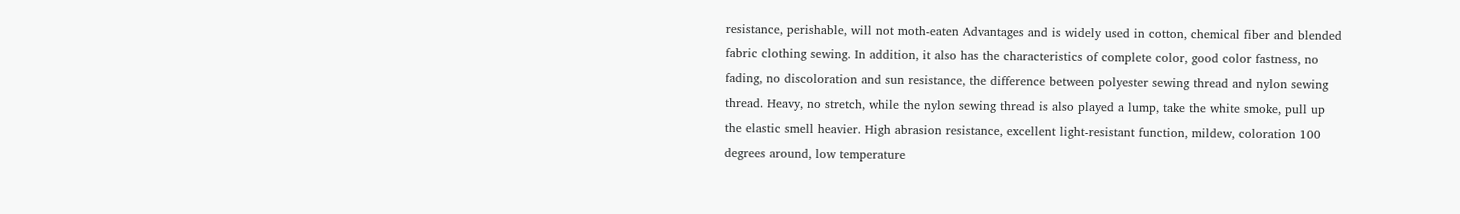resistance, perishable, will not moth-eaten Advantages and is widely used in cotton, chemical fiber and blended fabric clothing sewing. In addition, it also has the characteristics of complete color, good color fastness, no fading, no discoloration and sun resistance, the difference between polyester sewing thread and nylon sewing thread. Heavy, no stretch, while the nylon sewing thread is also played a lump, take the white smoke, pull up the elastic smell heavier. High abrasion resistance, excellent light-resistant function, mildew, coloration 100 degrees around, low temperature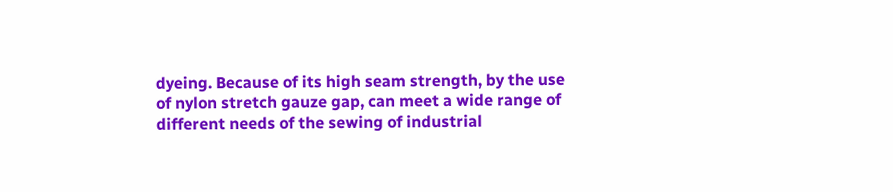dyeing. Because of its high seam strength, by the use of nylon stretch gauze gap, can meet a wide range of different needs of the sewing of industrial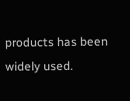products has been widely used.